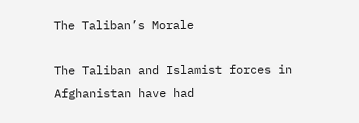The Taliban’s Morale

The Taliban and Islamist forces in Afghanistan have had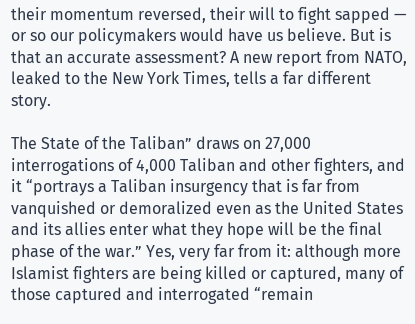their momentum reversed, their will to fight sapped — or so our policymakers would have us believe. But is that an accurate assessment? A new report from NATO, leaked to the New York Times, tells a far different story.

The State of the Taliban” draws on 27,000 interrogations of 4,000 Taliban and other fighters, and it “portrays a Taliban insurgency that is far from vanquished or demoralized even as the United States and its allies enter what they hope will be the final phase of the war.” Yes, very far from it: although more Islamist fighters are being killed or captured, many of those captured and interrogated “remain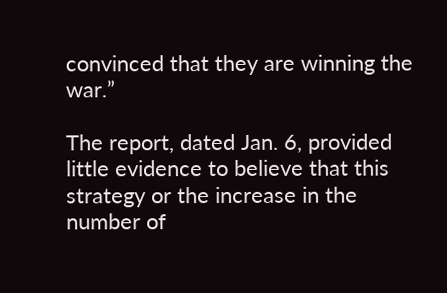convinced that they are winning the war.”

The report, dated Jan. 6, provided little evidence to believe that this strategy or the increase in the number of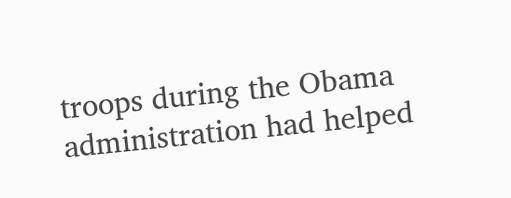troops during the Obama administration had helped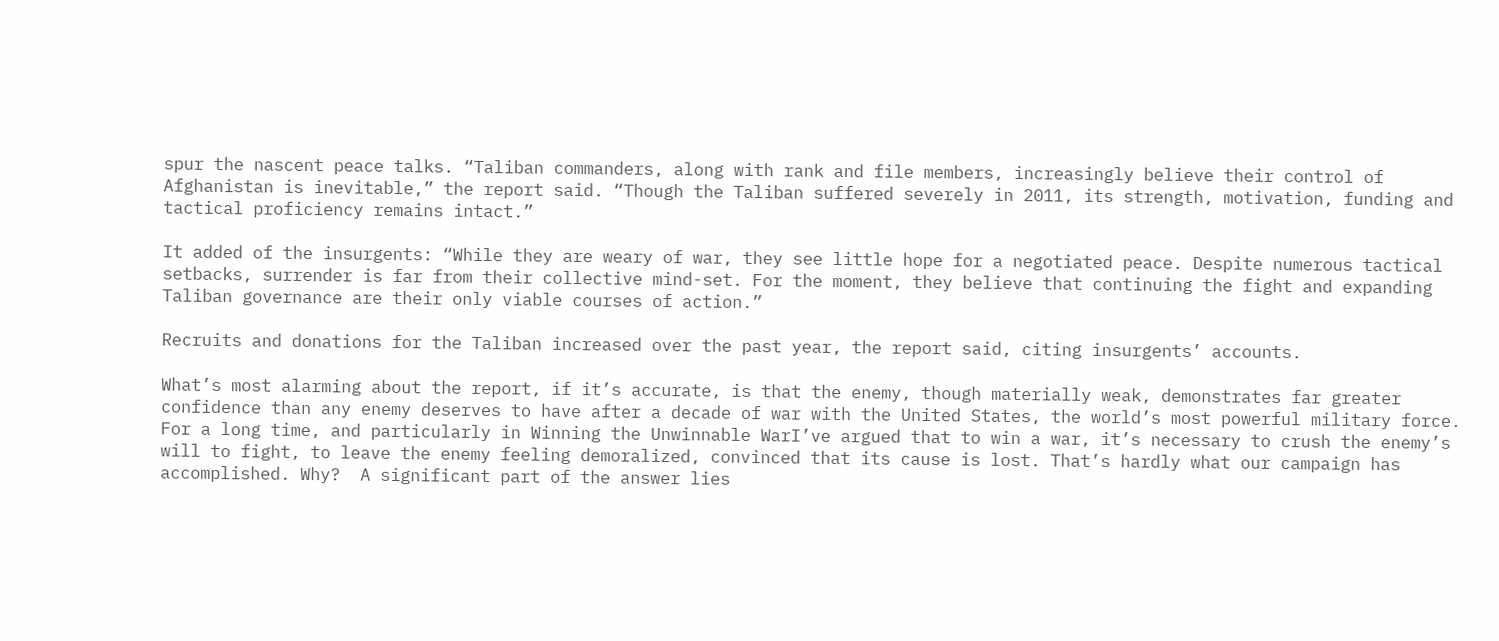spur the nascent peace talks. “Taliban commanders, along with rank and file members, increasingly believe their control of Afghanistan is inevitable,” the report said. “Though the Taliban suffered severely in 2011, its strength, motivation, funding and tactical proficiency remains intact.”

It added of the insurgents: “While they are weary of war, they see little hope for a negotiated peace. Despite numerous tactical setbacks, surrender is far from their collective mind-set. For the moment, they believe that continuing the fight and expanding Taliban governance are their only viable courses of action.”

Recruits and donations for the Taliban increased over the past year, the report said, citing insurgents’ accounts.

What’s most alarming about the report, if it’s accurate, is that the enemy, though materially weak, demonstrates far greater confidence than any enemy deserves to have after a decade of war with the United States, the world’s most powerful military force. For a long time, and particularly in Winning the Unwinnable WarI’ve argued that to win a war, it’s necessary to crush the enemy’s will to fight, to leave the enemy feeling demoralized, convinced that its cause is lost. That’s hardly what our campaign has accomplished. Why?  A significant part of the answer lies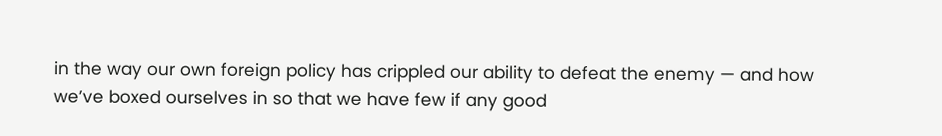in the way our own foreign policy has crippled our ability to defeat the enemy — and how we’ve boxed ourselves in so that we have few if any good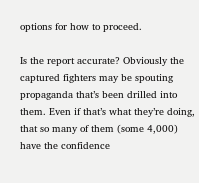options for how to proceed.

Is the report accurate? Obviously the captured fighters may be spouting propaganda that’s been drilled into them. Even if that’s what they’re doing, that so many of them (some 4,000) have the confidence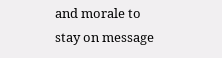and morale to stay on message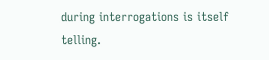during interrogations is itself telling.